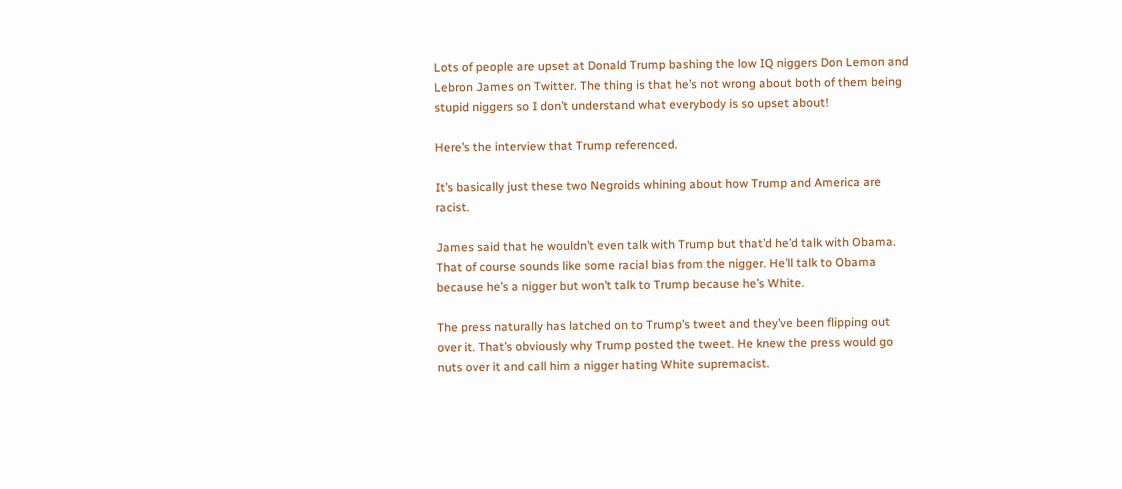Lots of people are upset at Donald Trump bashing the low IQ niggers Don Lemon and Lebron James on Twitter. The thing is that he’s not wrong about both of them being stupid niggers so I don’t understand what everybody is so upset about!

Here’s the interview that Trump referenced.

It’s basically just these two Negroids whining about how Trump and America are racist.

James said that he wouldn’t even talk with Trump but that’d he’d talk with Obama. That of course sounds like some racial bias from the nigger. He’ll talk to Obama because he’s a nigger but won’t talk to Trump because he’s White.

The press naturally has latched on to Trump’s tweet and they’ve been flipping out over it. That’s obviously why Trump posted the tweet. He knew the press would go nuts over it and call him a nigger hating White supremacist.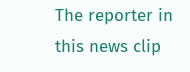The reporter in this news clip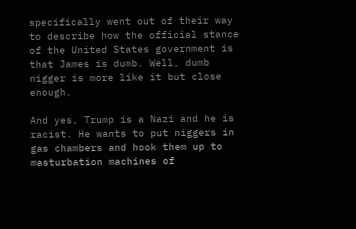specifically went out of their way to describe how the official stance of the United States government is that James is dumb. Well, dumb nigger is more like it but close enough.

And yes, Trump is a Nazi and he is racist. He wants to put niggers in gas chambers and hook them up to masturbation machines of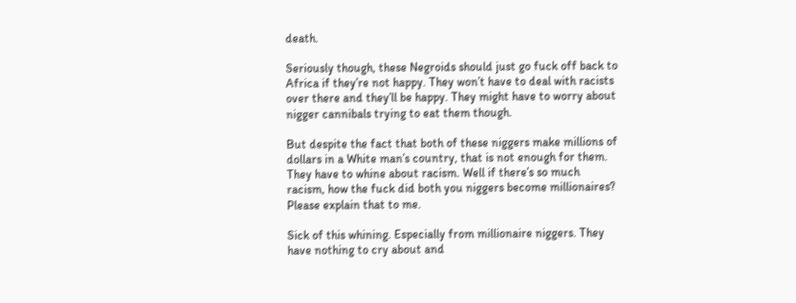death.

Seriously though, these Negroids should just go fuck off back to Africa if they’re not happy. They won’t have to deal with racists over there and they’ll be happy. They might have to worry about nigger cannibals trying to eat them though.

But despite the fact that both of these niggers make millions of dollars in a White man’s country, that is not enough for them. They have to whine about racism. Well if there’s so much racism, how the fuck did both you niggers become millionaires? Please explain that to me.

Sick of this whining. Especially from millionaire niggers. They have nothing to cry about and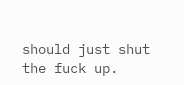should just shut the fuck up.